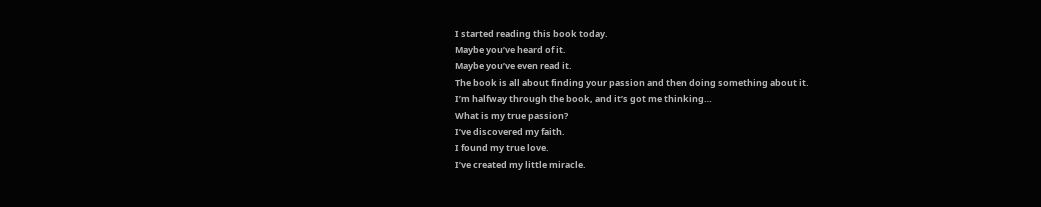I started reading this book today.
Maybe you’ve heard of it.
Maybe you’ve even read it.
The book is all about finding your passion and then doing something about it.
I’m halfway through the book, and it’s got me thinking…
What is my true passion?
I’ve discovered my faith.
I found my true love.
I’ve created my little miracle.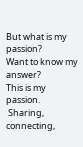But what is my passion?
Want to know my answer?
This is my passion.
 Sharing, connecting,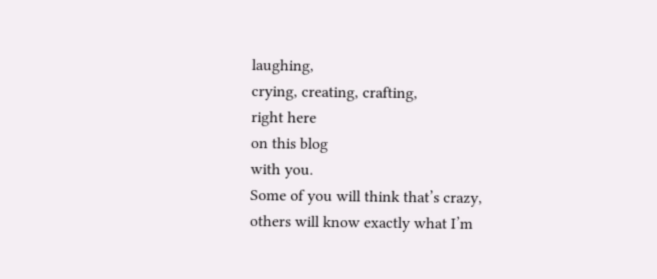laughing,
crying, creating, crafting,
right here
on this blog
with you.
Some of you will think that’s crazy,
others will know exactly what I’m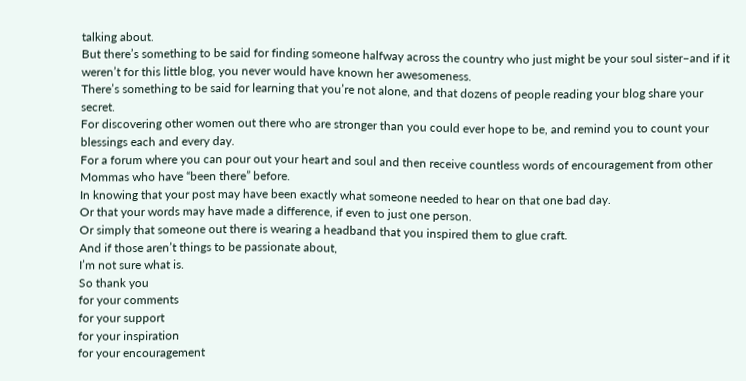talking about.
But there’s something to be said for finding someone halfway across the country who just might be your soul sister–and if it weren’t for this little blog, you never would have known her awesomeness.
There’s something to be said for learning that you’re not alone, and that dozens of people reading your blog share your secret.
For discovering other women out there who are stronger than you could ever hope to be, and remind you to count your blessings each and every day.
For a forum where you can pour out your heart and soul and then receive countless words of encouragement from other Mommas who have “been there” before.
In knowing that your post may have been exactly what someone needed to hear on that one bad day.
Or that your words may have made a difference, if even to just one person.
Or simply that someone out there is wearing a headband that you inspired them to glue craft.
And if those aren’t things to be passionate about,
I’m not sure what is.
So thank you
for your comments
for your support
for your inspiration
for your encouragement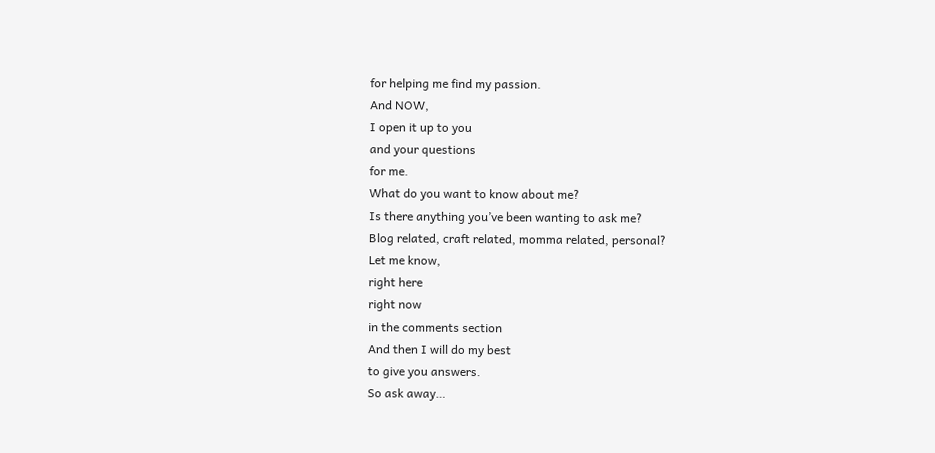for helping me find my passion.
And NOW,
I open it up to you
and your questions
for me.
What do you want to know about me?
Is there anything you’ve been wanting to ask me?
Blog related, craft related, momma related, personal?
Let me know,
right here
right now
in the comments section
And then I will do my best
to give you answers.
So ask away…